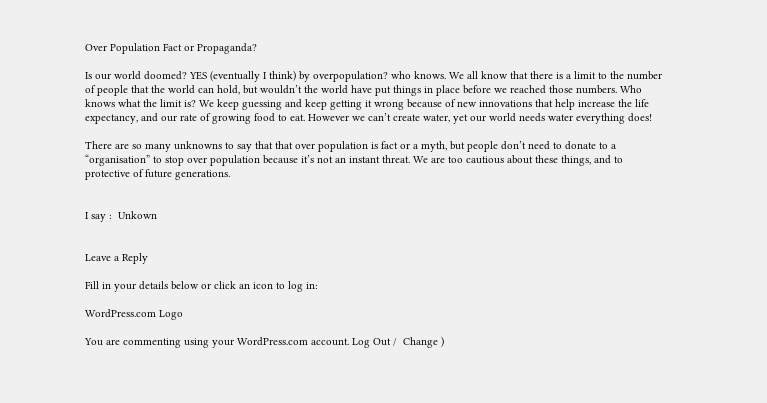Over Population Fact or Propaganda?

Is our world doomed? YES (eventually I think) by overpopulation? who knows. We all know that there is a limit to the number of people that the world can hold, but wouldn’t the world have put things in place before we reached those numbers. Who knows what the limit is? We keep guessing and keep getting it wrong because of new innovations that help increase the life expectancy, and our rate of growing food to eat. However we can’t create water, yet our world needs water everything does!

There are so many unknowns to say that that over population is fact or a myth, but people don’t need to donate to a “organisation” to stop over population because it’s not an instant threat. We are too cautious about these things, and to protective of future generations.


I say :  Unkown


Leave a Reply

Fill in your details below or click an icon to log in:

WordPress.com Logo

You are commenting using your WordPress.com account. Log Out /  Change )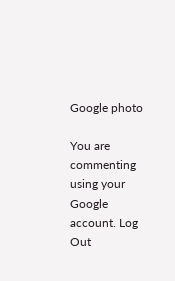Google photo

You are commenting using your Google account. Log Out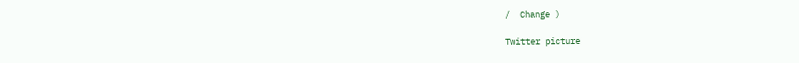/  Change )

Twitter picture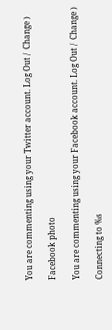You are commenting using your Twitter account. Log Out /  Change )

Facebook photo

You are commenting using your Facebook account. Log Out /  Change )

Connecting to %s